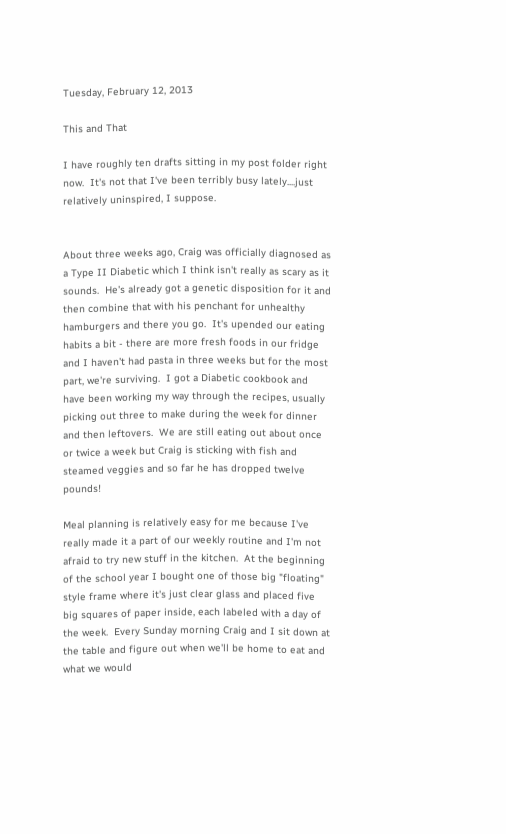Tuesday, February 12, 2013

This and That

I have roughly ten drafts sitting in my post folder right now.  It's not that I've been terribly busy lately....just relatively uninspired, I suppose.


About three weeks ago, Craig was officially diagnosed as a Type II Diabetic which I think isn't really as scary as it sounds.  He's already got a genetic disposition for it and then combine that with his penchant for unhealthy hamburgers and there you go.  It's upended our eating habits a bit - there are more fresh foods in our fridge and I haven't had pasta in three weeks but for the most part, we're surviving.  I got a Diabetic cookbook and have been working my way through the recipes, usually picking out three to make during the week for dinner and then leftovers.  We are still eating out about once or twice a week but Craig is sticking with fish and steamed veggies and so far he has dropped twelve pounds!

Meal planning is relatively easy for me because I've really made it a part of our weekly routine and I'm not afraid to try new stuff in the kitchen.  At the beginning of the school year I bought one of those big "floating" style frame where it's just clear glass and placed five big squares of paper inside, each labeled with a day of the week.  Every Sunday morning Craig and I sit down at the table and figure out when we'll be home to eat and what we would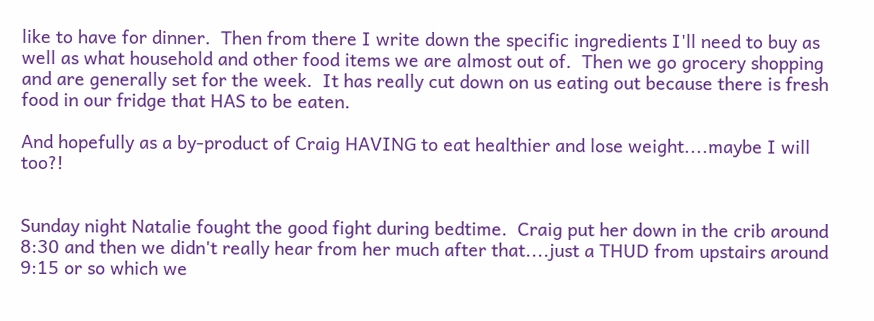like to have for dinner.  Then from there I write down the specific ingredients I'll need to buy as well as what household and other food items we are almost out of.  Then we go grocery shopping and are generally set for the week.  It has really cut down on us eating out because there is fresh food in our fridge that HAS to be eaten.

And hopefully as a by-product of Craig HAVING to eat healthier and lose weight....maybe I will too?!


Sunday night Natalie fought the good fight during bedtime.  Craig put her down in the crib around 8:30 and then we didn't really hear from her much after that....just a THUD from upstairs around 9:15 or so which we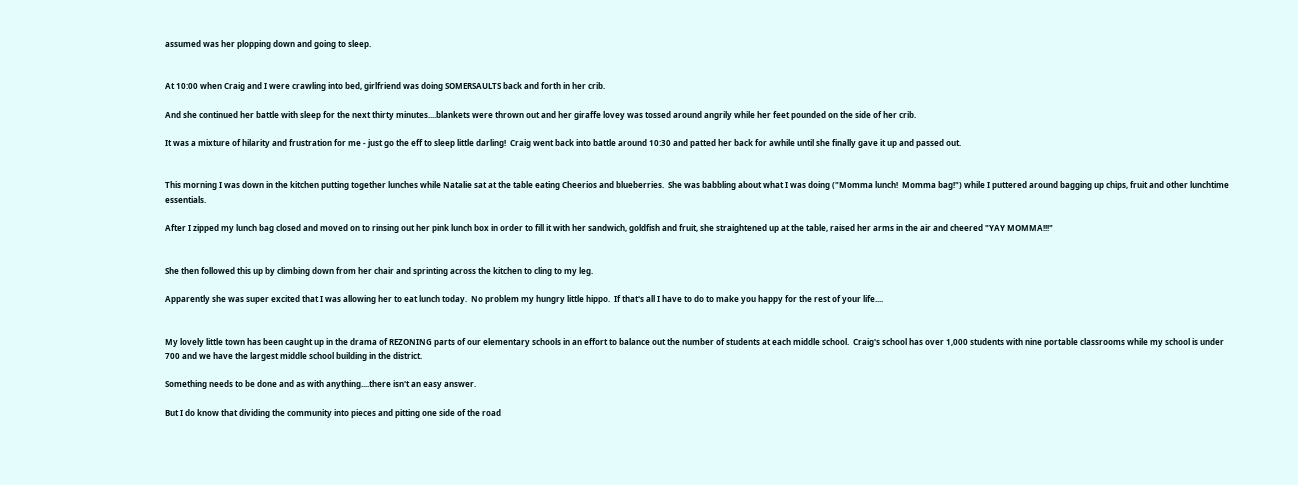assumed was her plopping down and going to sleep.


At 10:00 when Craig and I were crawling into bed, girlfriend was doing SOMERSAULTS back and forth in her crib.

And she continued her battle with sleep for the next thirty minutes....blankets were thrown out and her giraffe lovey was tossed around angrily while her feet pounded on the side of her crib.

It was a mixture of hilarity and frustration for me - just go the eff to sleep little darling!  Craig went back into battle around 10:30 and patted her back for awhile until she finally gave it up and passed out.


This morning I was down in the kitchen putting together lunches while Natalie sat at the table eating Cheerios and blueberries.  She was babbling about what I was doing ("Momma lunch!  Momma bag!") while I puttered around bagging up chips, fruit and other lunchtime essentials.

After I zipped my lunch bag closed and moved on to rinsing out her pink lunch box in order to fill it with her sandwich, goldfish and fruit, she straightened up at the table, raised her arms in the air and cheered "YAY MOMMA!!!"


She then followed this up by climbing down from her chair and sprinting across the kitchen to cling to my leg.

Apparently she was super excited that I was allowing her to eat lunch today.  No problem my hungry little hippo.  If that's all I have to do to make you happy for the rest of your life....


My lovely little town has been caught up in the drama of REZONING parts of our elementary schools in an effort to balance out the number of students at each middle school.  Craig's school has over 1,000 students with nine portable classrooms while my school is under 700 and we have the largest middle school building in the district.

Something needs to be done and as with anything....there isn't an easy answer.

But I do know that dividing the community into pieces and pitting one side of the road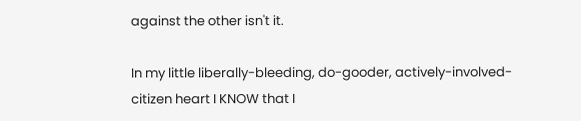against the other isn't it.

In my little liberally-bleeding, do-gooder, actively-involved-citizen heart I KNOW that I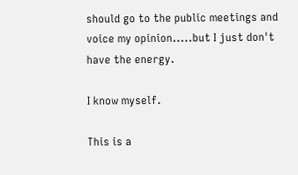should go to the public meetings and voice my opinion.....but I just don't have the energy.

I know myself.

This is a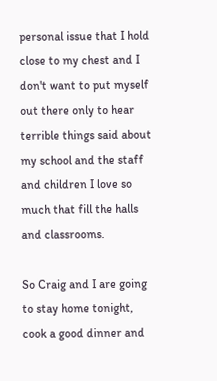personal issue that I hold close to my chest and I don't want to put myself out there only to hear terrible things said about my school and the staff and children I love so much that fill the halls and classrooms.

So Craig and I are going to stay home tonight, cook a good dinner and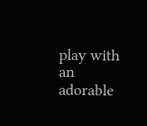play with an adorable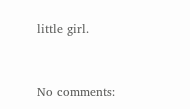little girl.


No comments: